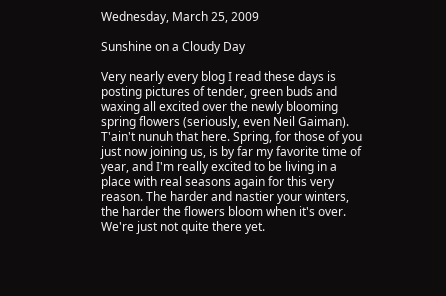Wednesday, March 25, 2009

Sunshine on a Cloudy Day

Very nearly every blog I read these days is posting pictures of tender, green buds and waxing all excited over the newly blooming spring flowers (seriously, even Neil Gaiman). T'ain't nunuh that here. Spring, for those of you just now joining us, is by far my favorite time of year, and I'm really excited to be living in a place with real seasons again for this very reason. The harder and nastier your winters, the harder the flowers bloom when it's over. We're just not quite there yet.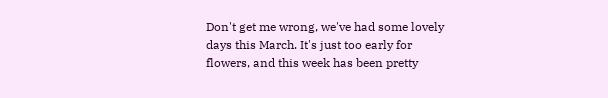Don't get me wrong, we've had some lovely days this March. It's just too early for flowers, and this week has been pretty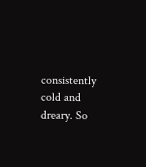consistently cold and dreary. So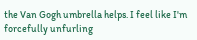the Van Gogh umbrella helps. I feel like I'm forcefully unfurling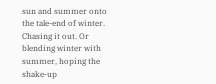sun and summer onto the tale-end of winter. Chasing it out. Or blending winter with summer, hoping the shake-up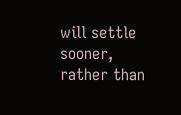will settle sooner, rather than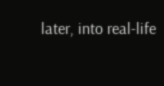later, into real-life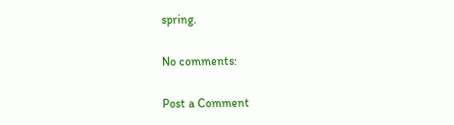spring.

No comments:

Post a Comment